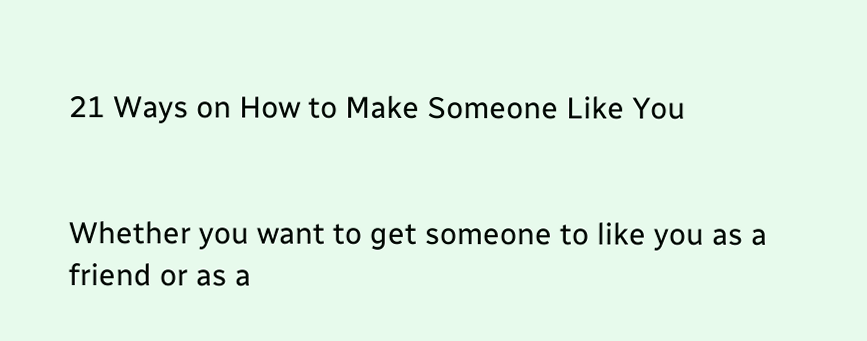21 Ways on How to Make Someone Like You


Whether you want to get someone to like you as a friend or as a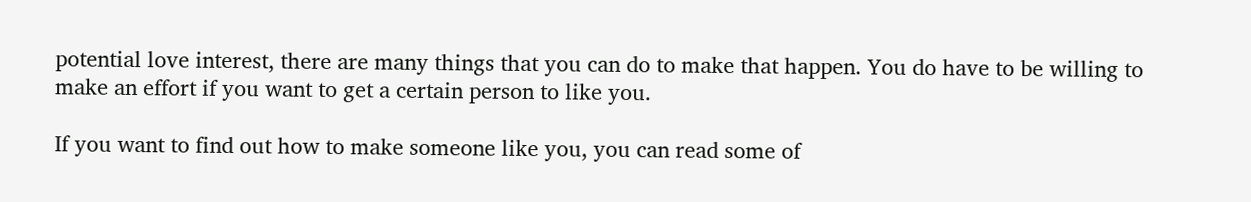potential love interest, there are many things that you can do to make that happen. You do have to be willing to make an effort if you want to get a certain person to like you.

If you want to find out how to make someone like you, you can read some of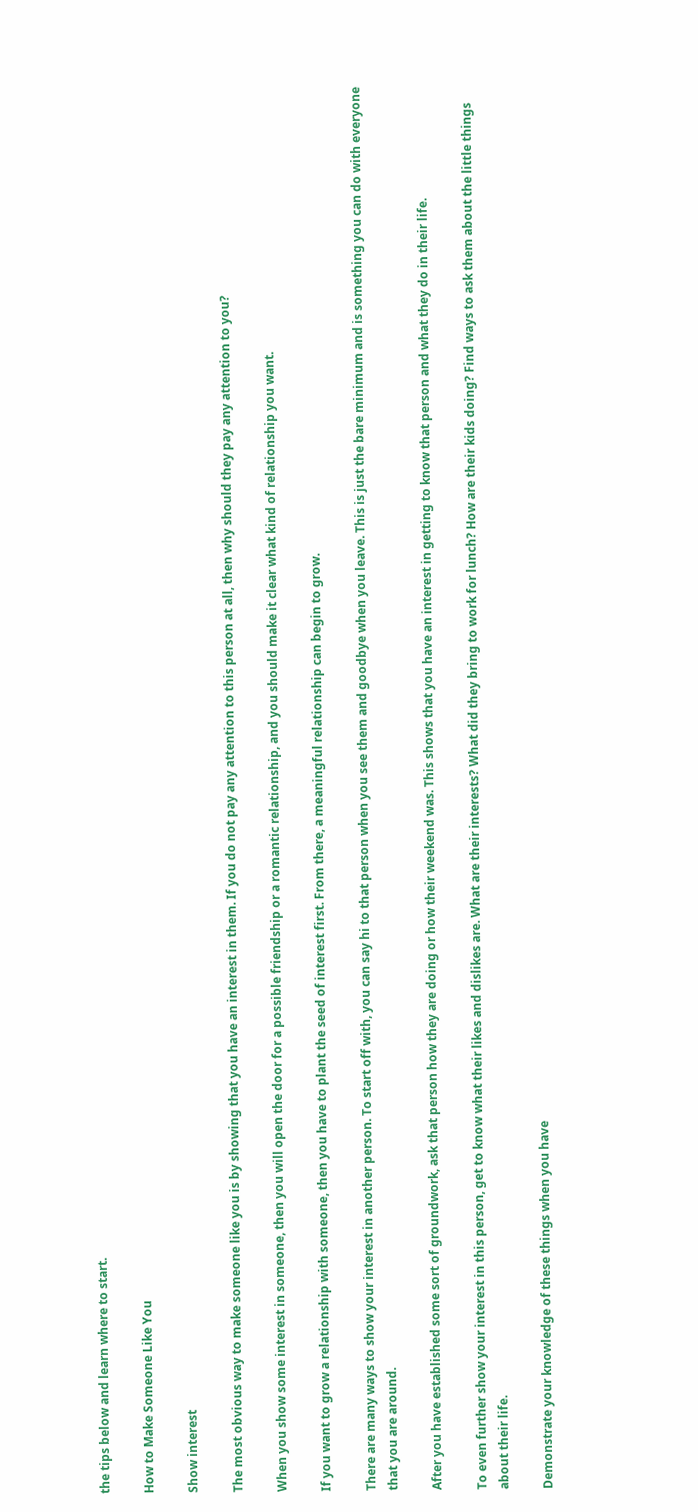the tips below and learn where to start.

How to Make Someone Like You

Show interest

The most obvious way to make someone like you is by showing that you have an interest in them. If you do not pay any attention to this person at all, then why should they pay any attention to you?

When you show some interest in someone, then you will open the door for a possible friendship or a romantic relationship, and you should make it clear what kind of relationship you want.

If you want to grow a relationship with someone, then you have to plant the seed of interest first. From there, a meaningful relationship can begin to grow.

There are many ways to show your interest in another person. To start off with, you can say hi to that person when you see them and goodbye when you leave. This is just the bare minimum and is something you can do with everyone that you are around.

After you have established some sort of groundwork, ask that person how they are doing or how their weekend was. This shows that you have an interest in getting to know that person and what they do in their life.

To even further show your interest in this person, get to know what their likes and dislikes are. What are their interests? What did they bring to work for lunch? How are their kids doing? Find ways to ask them about the little things about their life.

Demonstrate your knowledge of these things when you have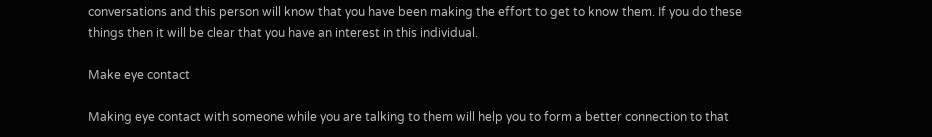conversations and this person will know that you have been making the effort to get to know them. If you do these things then it will be clear that you have an interest in this individual.

Make eye contact

Making eye contact with someone while you are talking to them will help you to form a better connection to that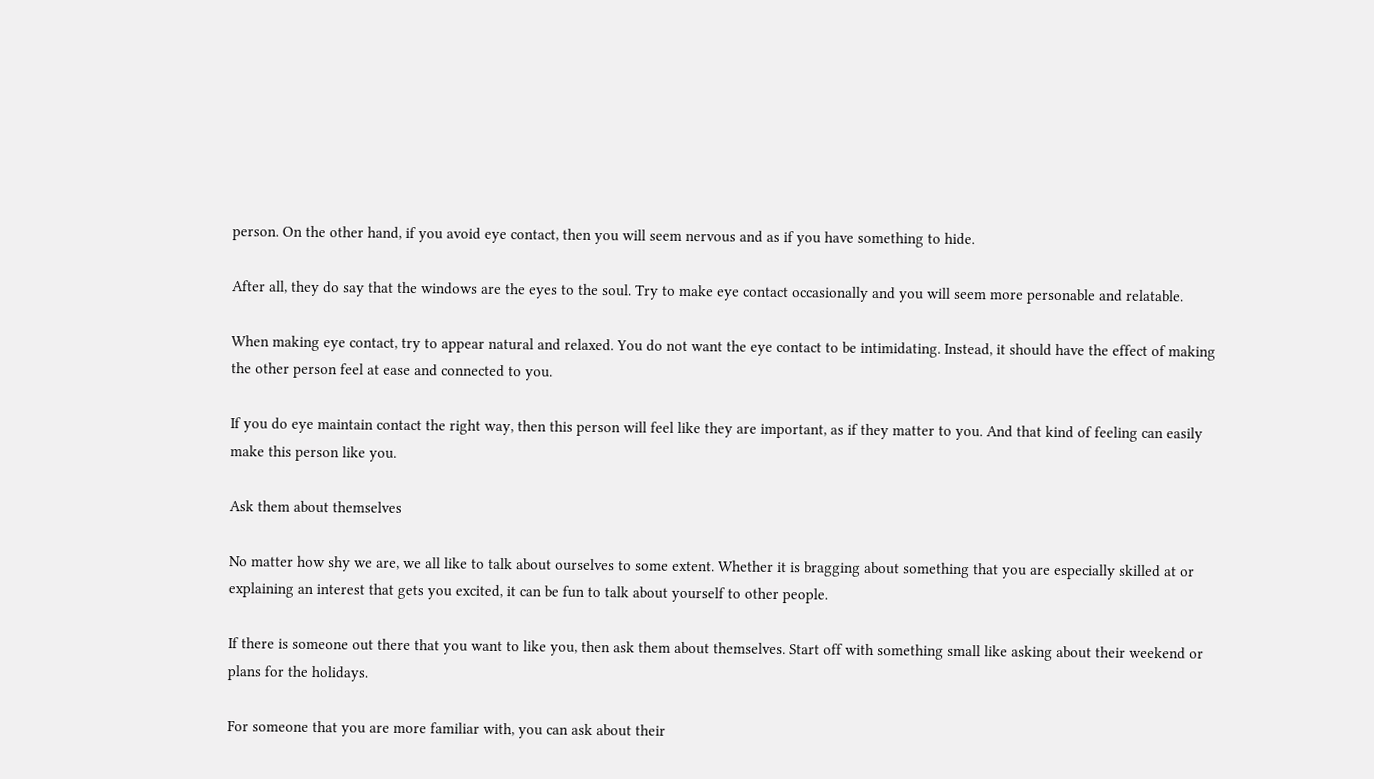person. On the other hand, if you avoid eye contact, then you will seem nervous and as if you have something to hide.

After all, they do say that the windows are the eyes to the soul. Try to make eye contact occasionally and you will seem more personable and relatable.

When making eye contact, try to appear natural and relaxed. You do not want the eye contact to be intimidating. Instead, it should have the effect of making the other person feel at ease and connected to you.

If you do eye maintain contact the right way, then this person will feel like they are important, as if they matter to you. And that kind of feeling can easily make this person like you.

Ask them about themselves

No matter how shy we are, we all like to talk about ourselves to some extent. Whether it is bragging about something that you are especially skilled at or explaining an interest that gets you excited, it can be fun to talk about yourself to other people.

If there is someone out there that you want to like you, then ask them about themselves. Start off with something small like asking about their weekend or plans for the holidays.

For someone that you are more familiar with, you can ask about their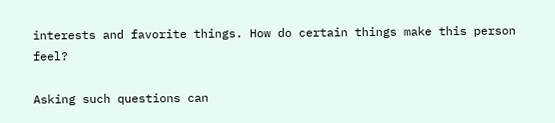interests and favorite things. How do certain things make this person feel?

Asking such questions can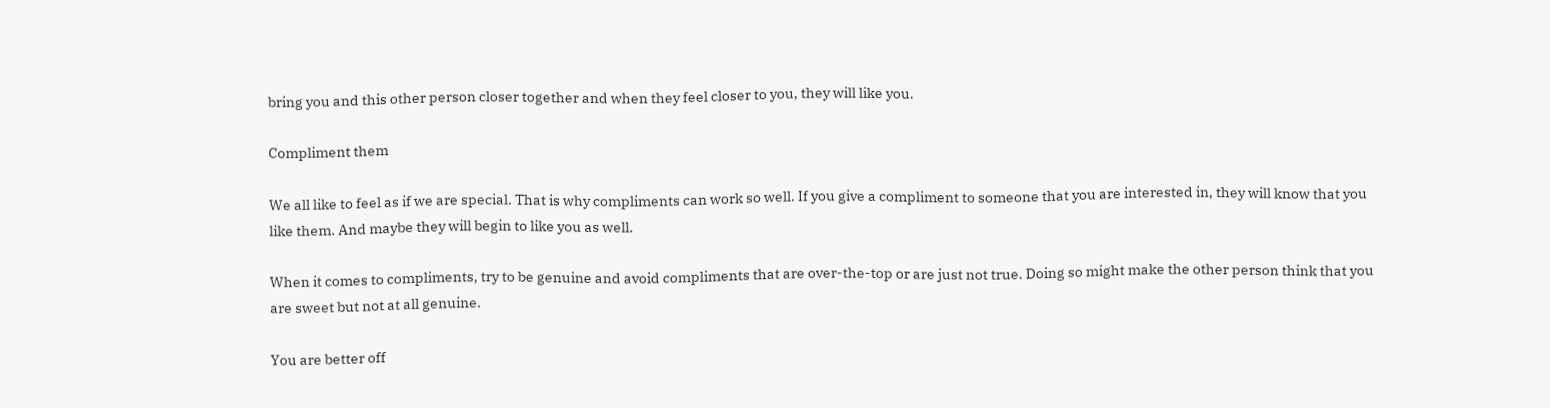bring you and this other person closer together and when they feel closer to you, they will like you.

Compliment them

We all like to feel as if we are special. That is why compliments can work so well. If you give a compliment to someone that you are interested in, they will know that you like them. And maybe they will begin to like you as well.

When it comes to compliments, try to be genuine and avoid compliments that are over-the-top or are just not true. Doing so might make the other person think that you are sweet but not at all genuine.

You are better off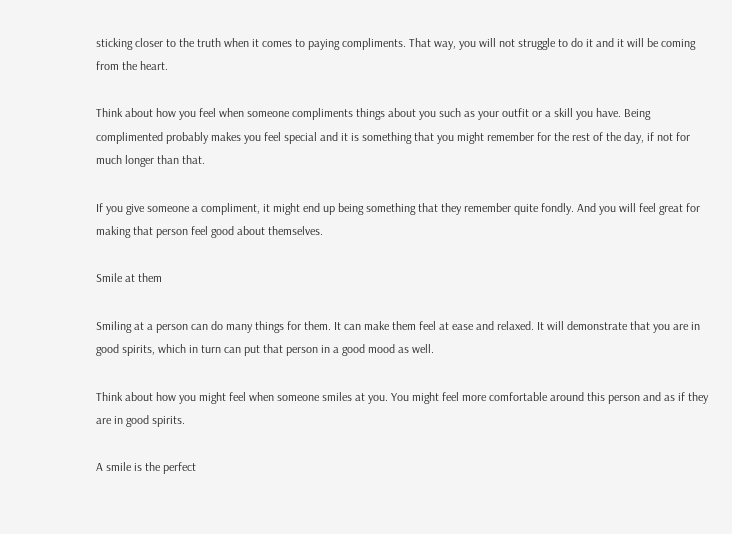sticking closer to the truth when it comes to paying compliments. That way, you will not struggle to do it and it will be coming from the heart.

Think about how you feel when someone compliments things about you such as your outfit or a skill you have. Being complimented probably makes you feel special and it is something that you might remember for the rest of the day, if not for much longer than that.

If you give someone a compliment, it might end up being something that they remember quite fondly. And you will feel great for making that person feel good about themselves.

Smile at them

Smiling at a person can do many things for them. It can make them feel at ease and relaxed. It will demonstrate that you are in good spirits, which in turn can put that person in a good mood as well.

Think about how you might feel when someone smiles at you. You might feel more comfortable around this person and as if they are in good spirits.

A smile is the perfect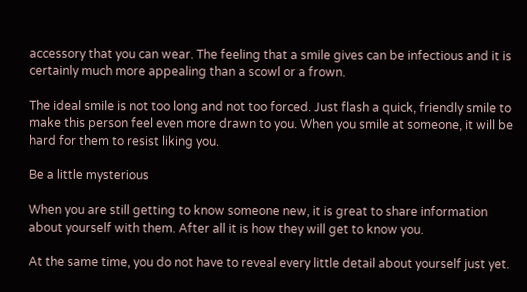accessory that you can wear. The feeling that a smile gives can be infectious and it is certainly much more appealing than a scowl or a frown.

The ideal smile is not too long and not too forced. Just flash a quick, friendly smile to make this person feel even more drawn to you. When you smile at someone, it will be hard for them to resist liking you.

Be a little mysterious

When you are still getting to know someone new, it is great to share information about yourself with them. After all it is how they will get to know you.

At the same time, you do not have to reveal every little detail about yourself just yet.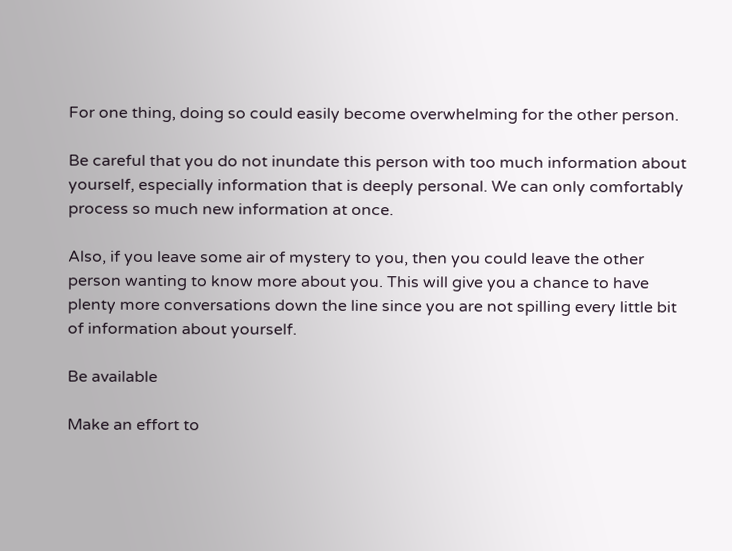For one thing, doing so could easily become overwhelming for the other person.

Be careful that you do not inundate this person with too much information about yourself, especially information that is deeply personal. We can only comfortably process so much new information at once.

Also, if you leave some air of mystery to you, then you could leave the other person wanting to know more about you. This will give you a chance to have plenty more conversations down the line since you are not spilling every little bit of information about yourself.

Be available

Make an effort to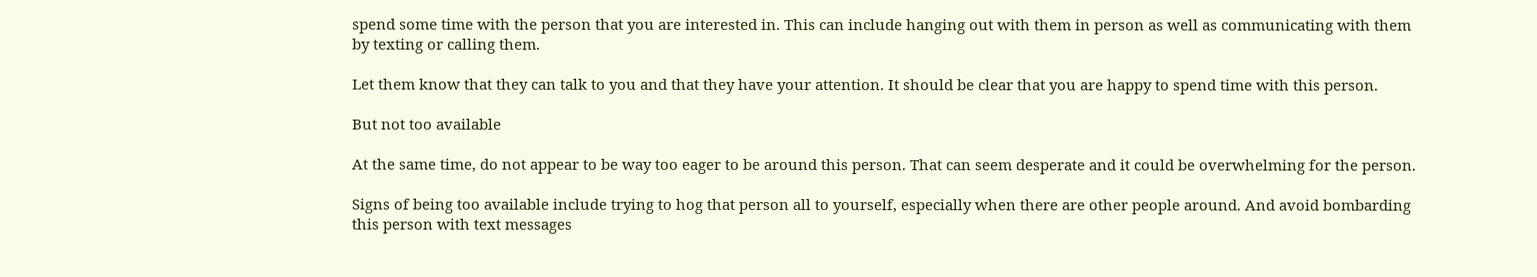spend some time with the person that you are interested in. This can include hanging out with them in person as well as communicating with them by texting or calling them.

Let them know that they can talk to you and that they have your attention. It should be clear that you are happy to spend time with this person.

But not too available

At the same time, do not appear to be way too eager to be around this person. That can seem desperate and it could be overwhelming for the person.

Signs of being too available include trying to hog that person all to yourself, especially when there are other people around. And avoid bombarding this person with text messages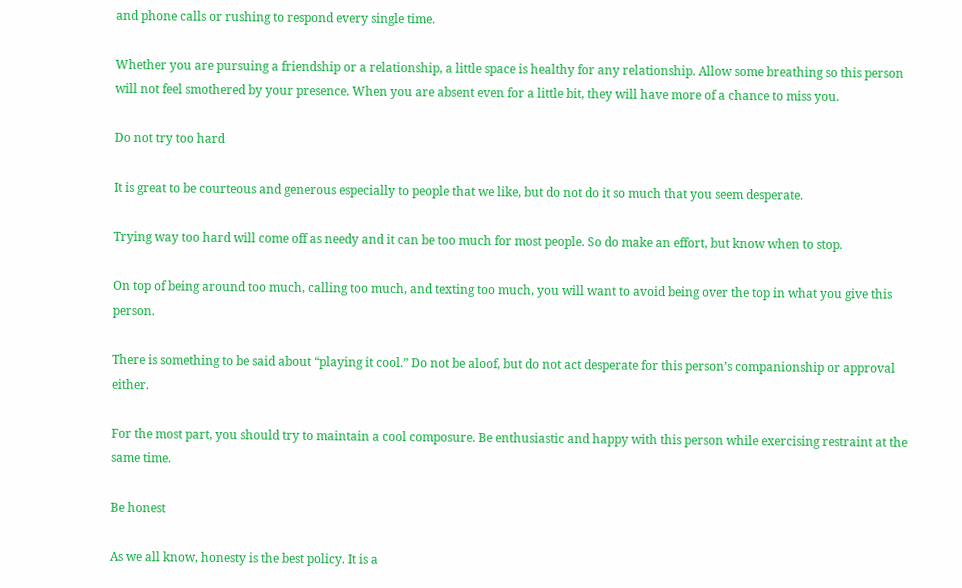and phone calls or rushing to respond every single time.

Whether you are pursuing a friendship or a relationship, a little space is healthy for any relationship. Allow some breathing so this person will not feel smothered by your presence. When you are absent even for a little bit, they will have more of a chance to miss you.

Do not try too hard

It is great to be courteous and generous especially to people that we like, but do not do it so much that you seem desperate.

Trying way too hard will come off as needy and it can be too much for most people. So do make an effort, but know when to stop.

On top of being around too much, calling too much, and texting too much, you will want to avoid being over the top in what you give this person.

There is something to be said about “playing it cool.” Do not be aloof, but do not act desperate for this person’s companionship or approval either.

For the most part, you should try to maintain a cool composure. Be enthusiastic and happy with this person while exercising restraint at the same time.

Be honest

As we all know, honesty is the best policy. It is a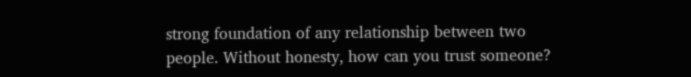strong foundation of any relationship between two people. Without honesty, how can you trust someone?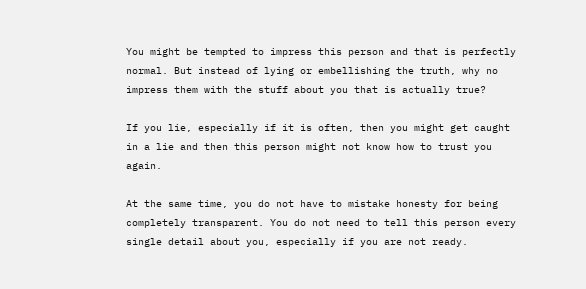You might be tempted to impress this person and that is perfectly normal. But instead of lying or embellishing the truth, why no impress them with the stuff about you that is actually true?

If you lie, especially if it is often, then you might get caught in a lie and then this person might not know how to trust you again.

At the same time, you do not have to mistake honesty for being completely transparent. You do not need to tell this person every single detail about you, especially if you are not ready.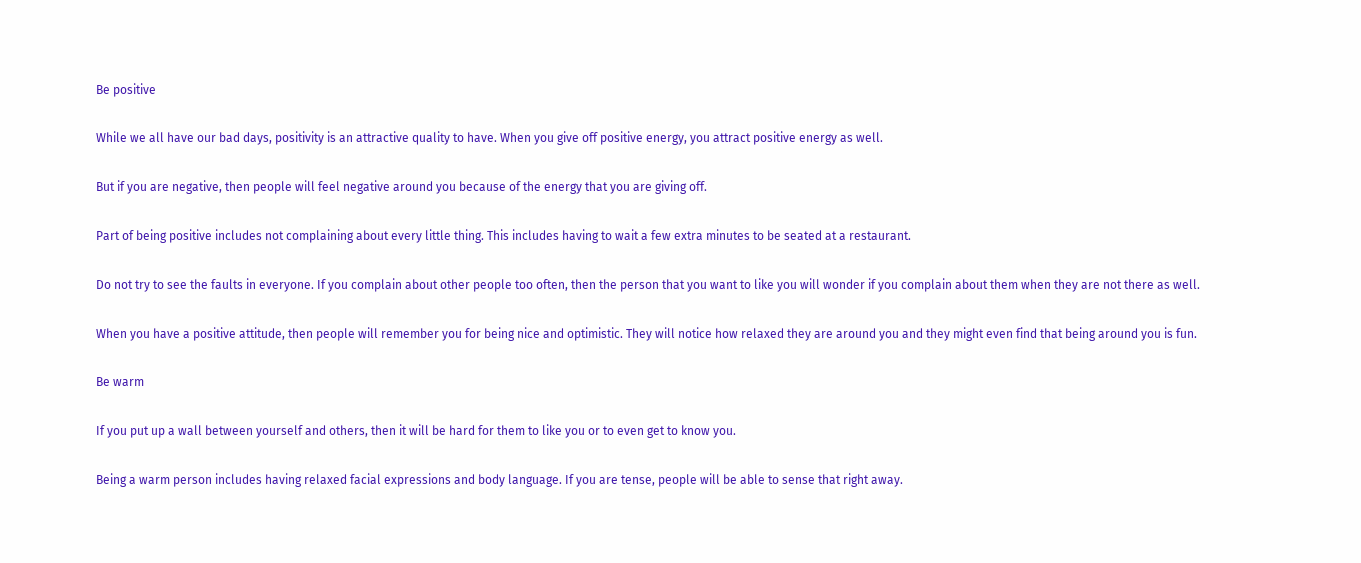Be positive

While we all have our bad days, positivity is an attractive quality to have. When you give off positive energy, you attract positive energy as well.

But if you are negative, then people will feel negative around you because of the energy that you are giving off.

Part of being positive includes not complaining about every little thing. This includes having to wait a few extra minutes to be seated at a restaurant.

Do not try to see the faults in everyone. If you complain about other people too often, then the person that you want to like you will wonder if you complain about them when they are not there as well.

When you have a positive attitude, then people will remember you for being nice and optimistic. They will notice how relaxed they are around you and they might even find that being around you is fun.

Be warm

If you put up a wall between yourself and others, then it will be hard for them to like you or to even get to know you.

Being a warm person includes having relaxed facial expressions and body language. If you are tense, people will be able to sense that right away.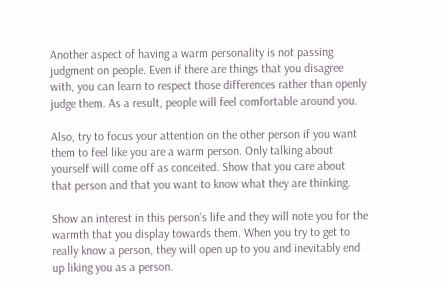Another aspect of having a warm personality is not passing judgment on people. Even if there are things that you disagree with, you can learn to respect those differences rather than openly judge them. As a result, people will feel comfortable around you.

Also, try to focus your attention on the other person if you want them to feel like you are a warm person. Only talking about yourself will come off as conceited. Show that you care about that person and that you want to know what they are thinking.

Show an interest in this person’s life and they will note you for the warmth that you display towards them. When you try to get to really know a person, they will open up to you and inevitably end up liking you as a person.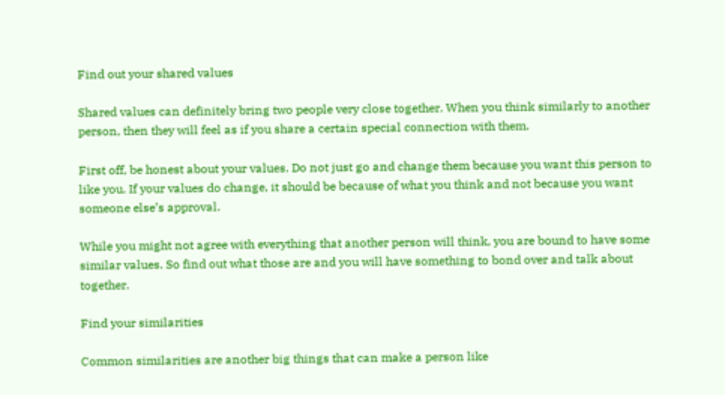Find out your shared values

Shared values can definitely bring two people very close together. When you think similarly to another person, then they will feel as if you share a certain special connection with them.

First off, be honest about your values. Do not just go and change them because you want this person to like you. If your values do change, it should be because of what you think and not because you want someone else’s approval.

While you might not agree with everything that another person will think, you are bound to have some similar values. So find out what those are and you will have something to bond over and talk about together.

Find your similarities

Common similarities are another big things that can make a person like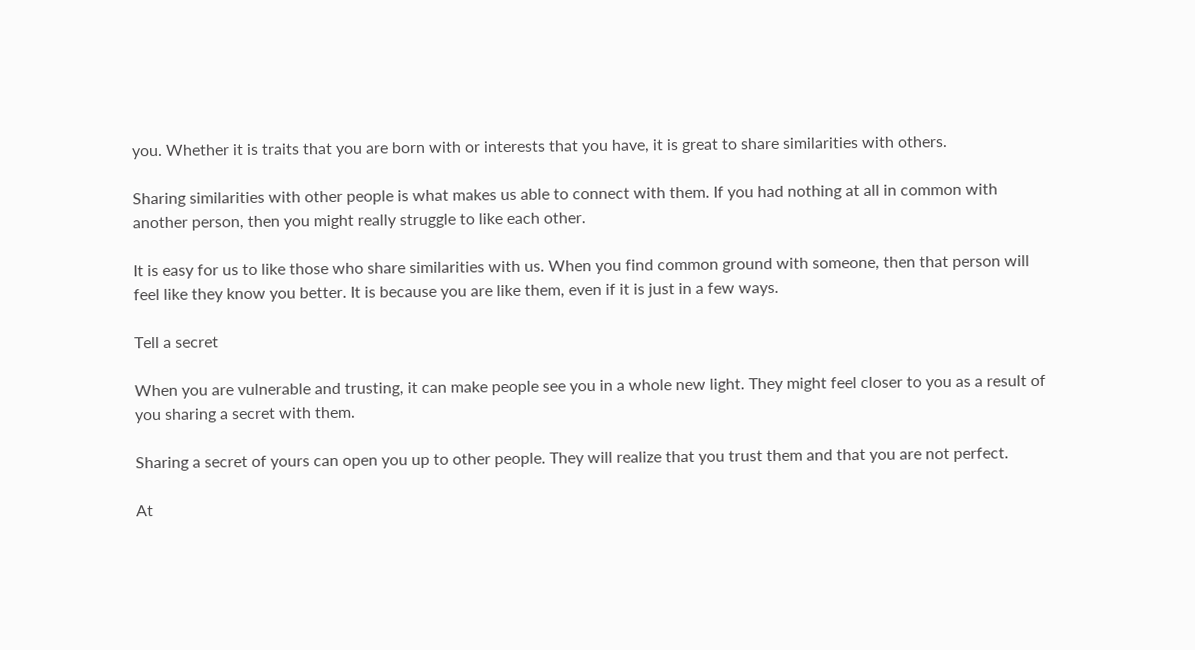you. Whether it is traits that you are born with or interests that you have, it is great to share similarities with others.

Sharing similarities with other people is what makes us able to connect with them. If you had nothing at all in common with another person, then you might really struggle to like each other.

It is easy for us to like those who share similarities with us. When you find common ground with someone, then that person will feel like they know you better. It is because you are like them, even if it is just in a few ways.

Tell a secret

When you are vulnerable and trusting, it can make people see you in a whole new light. They might feel closer to you as a result of you sharing a secret with them.

Sharing a secret of yours can open you up to other people. They will realize that you trust them and that you are not perfect.

At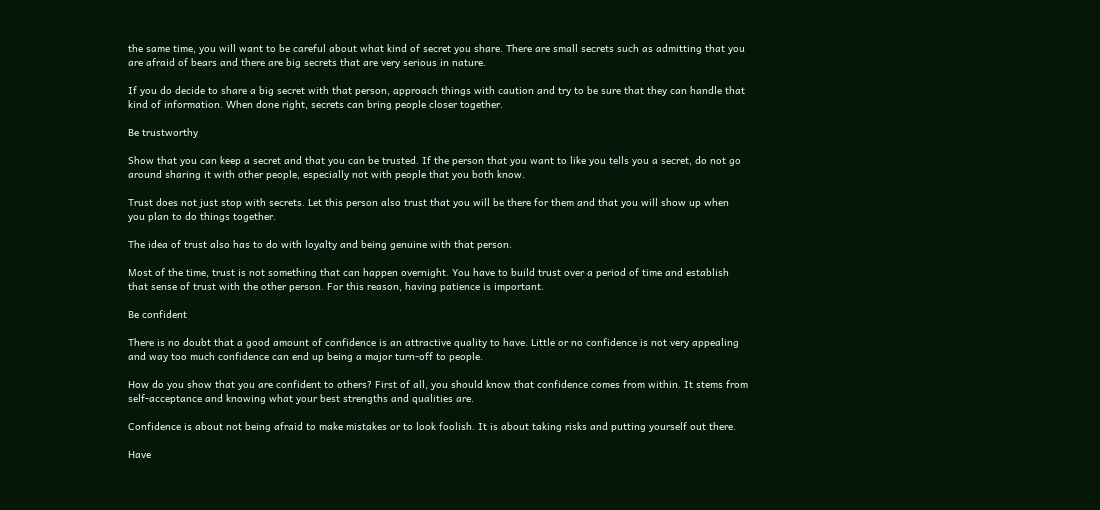the same time, you will want to be careful about what kind of secret you share. There are small secrets such as admitting that you are afraid of bears and there are big secrets that are very serious in nature.

If you do decide to share a big secret with that person, approach things with caution and try to be sure that they can handle that kind of information. When done right, secrets can bring people closer together.

Be trustworthy

Show that you can keep a secret and that you can be trusted. If the person that you want to like you tells you a secret, do not go around sharing it with other people, especially not with people that you both know.

Trust does not just stop with secrets. Let this person also trust that you will be there for them and that you will show up when you plan to do things together.

The idea of trust also has to do with loyalty and being genuine with that person.

Most of the time, trust is not something that can happen overnight. You have to build trust over a period of time and establish that sense of trust with the other person. For this reason, having patience is important.

Be confident

There is no doubt that a good amount of confidence is an attractive quality to have. Little or no confidence is not very appealing and way too much confidence can end up being a major turn-off to people.

How do you show that you are confident to others? First of all, you should know that confidence comes from within. It stems from self-acceptance and knowing what your best strengths and qualities are.

Confidence is about not being afraid to make mistakes or to look foolish. It is about taking risks and putting yourself out there.

Have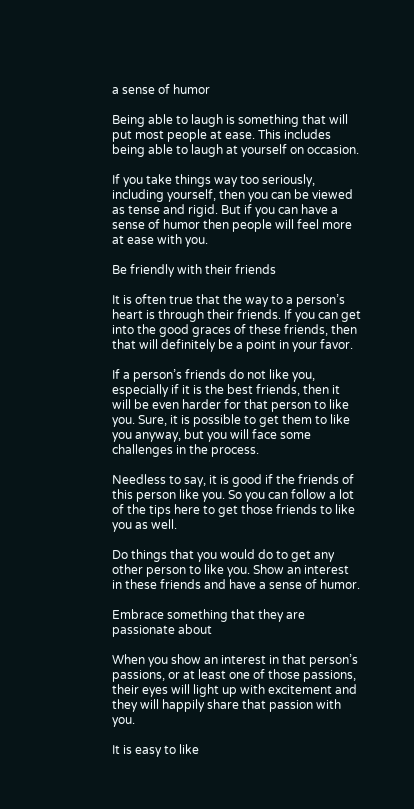a sense of humor

Being able to laugh is something that will put most people at ease. This includes being able to laugh at yourself on occasion.

If you take things way too seriously, including yourself, then you can be viewed as tense and rigid. But if you can have a sense of humor then people will feel more at ease with you.

Be friendly with their friends

It is often true that the way to a person’s heart is through their friends. If you can get into the good graces of these friends, then that will definitely be a point in your favor.

If a person’s friends do not like you, especially if it is the best friends, then it will be even harder for that person to like you. Sure, it is possible to get them to like you anyway, but you will face some challenges in the process.

Needless to say, it is good if the friends of this person like you. So you can follow a lot of the tips here to get those friends to like you as well.

Do things that you would do to get any other person to like you. Show an interest in these friends and have a sense of humor.

Embrace something that they are passionate about

When you show an interest in that person’s passions, or at least one of those passions, their eyes will light up with excitement and they will happily share that passion with you.

It is easy to like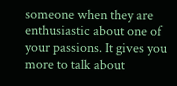someone when they are enthusiastic about one of your passions. It gives you more to talk about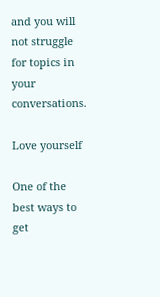and you will not struggle for topics in your conversations.

Love yourself

One of the best ways to get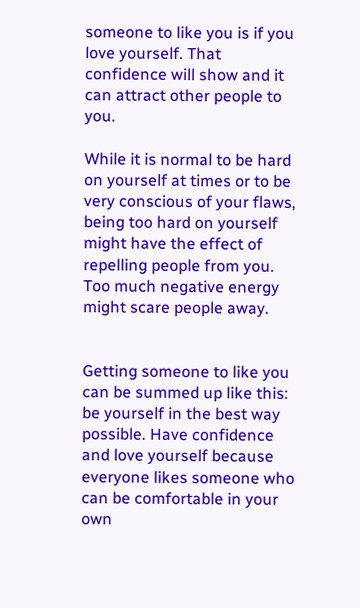someone to like you is if you love yourself. That confidence will show and it can attract other people to you.

While it is normal to be hard on yourself at times or to be very conscious of your flaws, being too hard on yourself might have the effect of repelling people from you. Too much negative energy might scare people away.


Getting someone to like you can be summed up like this: be yourself in the best way possible. Have confidence and love yourself because everyone likes someone who can be comfortable in your own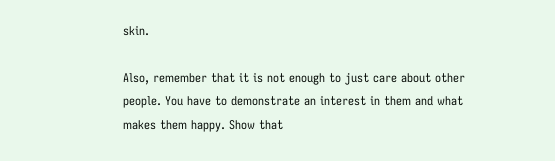skin.

Also, remember that it is not enough to just care about other people. You have to demonstrate an interest in them and what makes them happy. Show that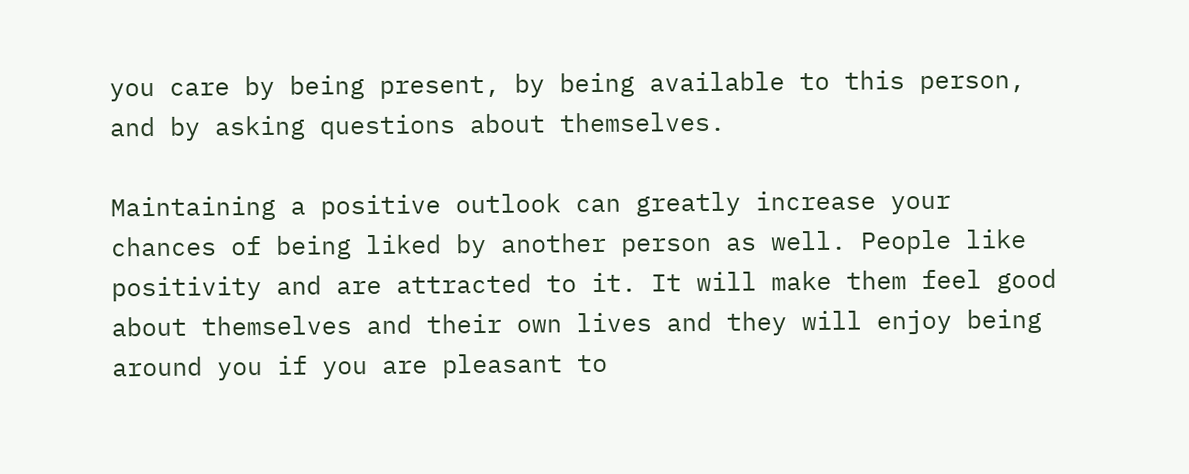you care by being present, by being available to this person, and by asking questions about themselves.

Maintaining a positive outlook can greatly increase your chances of being liked by another person as well. People like positivity and are attracted to it. It will make them feel good about themselves and their own lives and they will enjoy being around you if you are pleasant to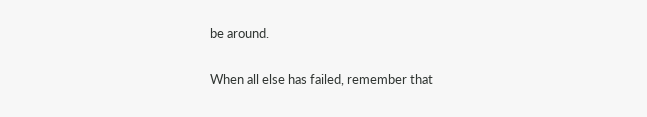be around.

When all else has failed, remember that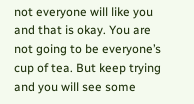not everyone will like you and that is okay. You are not going to be everyone’s cup of tea. But keep trying and you will see some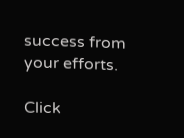success from your efforts.

Click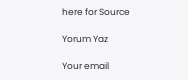here for Source

Yorum Yaz

Your email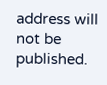address will not be published.